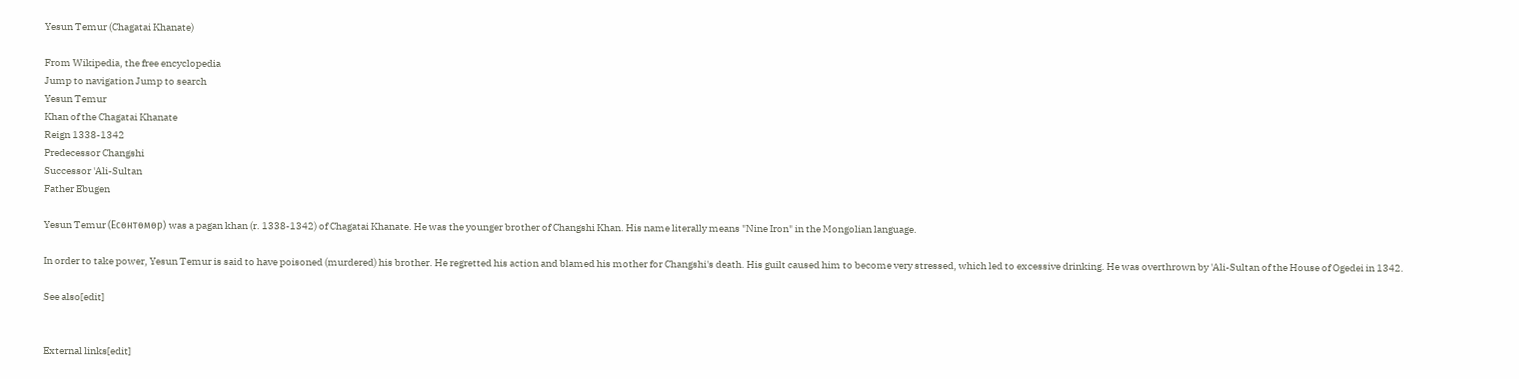Yesun Temur (Chagatai Khanate)

From Wikipedia, the free encyclopedia
Jump to navigation Jump to search
Yesun Temur
Khan of the Chagatai Khanate
Reign 1338-1342
Predecessor Changshi
Successor 'Ali-Sultan
Father Ebugen

Yesun Temur (Есөнтөмөр) was a pagan khan (r. 1338-1342) of Chagatai Khanate. He was the younger brother of Changshi Khan. His name literally means "Nine Iron" in the Mongolian language.

In order to take power, Yesun Temur is said to have poisoned (murdered) his brother. He regretted his action and blamed his mother for Changshi's death. His guilt caused him to become very stressed, which led to excessive drinking. He was overthrown by 'Ali-Sultan of the House of Ogedei in 1342.

See also[edit]


External links[edit]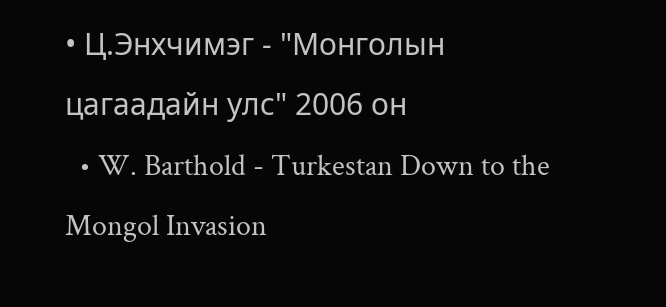• Ц.Энхчимэг - "Монголын цагаадайн улс" 2006 он
  • W. Barthold - Turkestan Down to the Mongol Invasion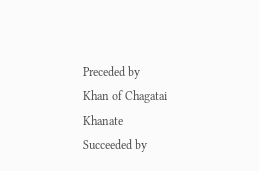Preceded by
Khan of Chagatai Khanate
Succeeded by